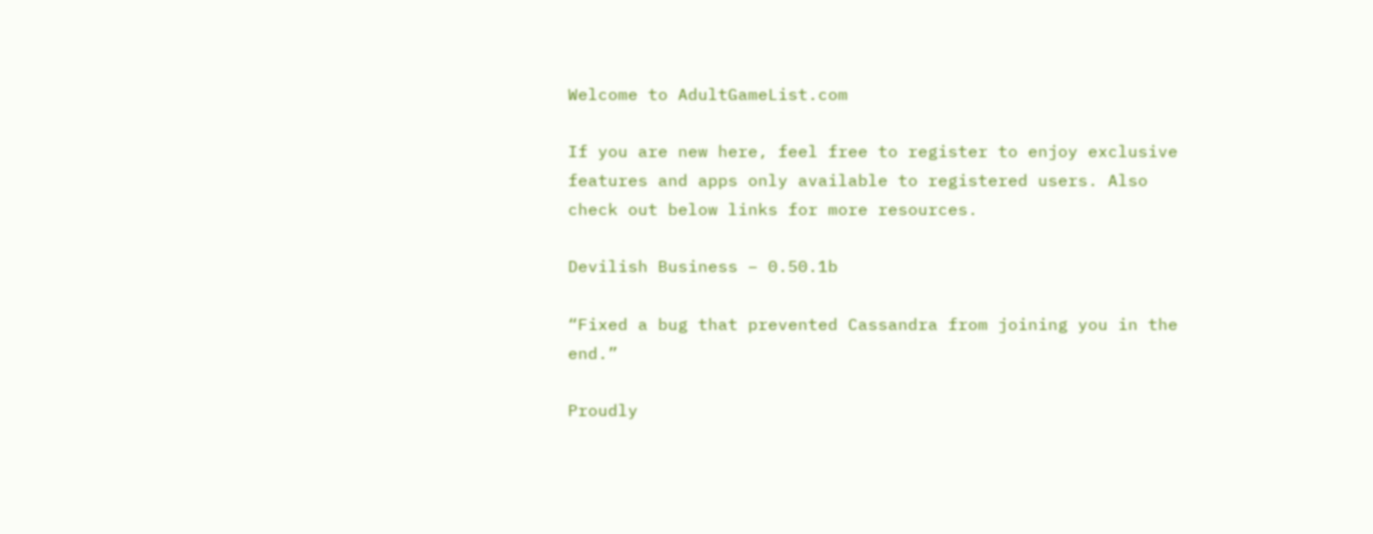Welcome to AdultGameList.com

If you are new here, feel free to register to enjoy exclusive features and apps only available to registered users. Also check out below links for more resources.

Devilish Business – 0.50.1b

“Fixed a bug that prevented Cassandra from joining you in the end.”

Proudly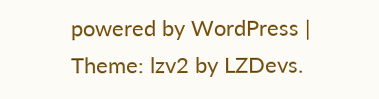powered by WordPress | Theme: lzv2 by LZDevs.